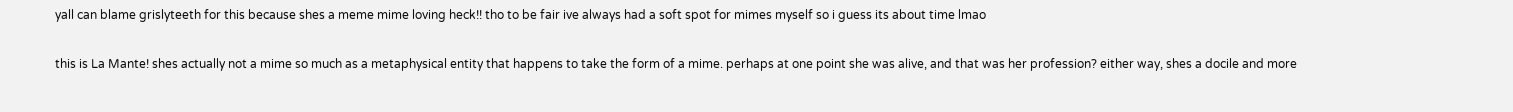yall can blame grislyteeth for this because shes a meme mime loving heck!! tho to be fair ive always had a soft spot for mimes myself so i guess its about time lmao

this is La Mante! shes actually not a mime so much as a metaphysical entity that happens to take the form of a mime. perhaps at one point she was alive, and that was her profession? either way, shes a docile and more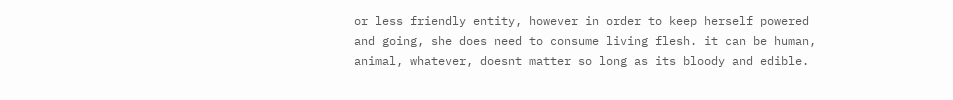or less friendly entity, however in order to keep herself powered and going, she does need to consume living flesh. it can be human, animal, whatever, doesnt matter so long as its bloody and edible.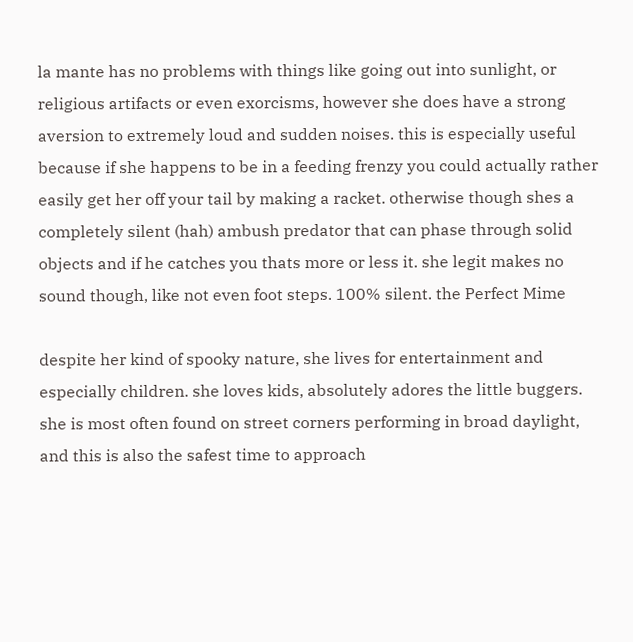la mante has no problems with things like going out into sunlight, or religious artifacts or even exorcisms, however she does have a strong aversion to extremely loud and sudden noises. this is especially useful because if she happens to be in a feeding frenzy you could actually rather easily get her off your tail by making a racket. otherwise though shes a completely silent (hah) ambush predator that can phase through solid objects and if he catches you thats more or less it. she legit makes no sound though, like not even foot steps. 100% silent. the Perfect Mime

despite her kind of spooky nature, she lives for entertainment and especially children. she loves kids, absolutely adores the little buggers. she is most often found on street corners performing in broad daylight, and this is also the safest time to approach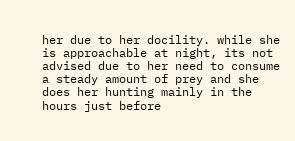her due to her docility. while she is approachable at night, its not advised due to her need to consume a steady amount of prey and she does her hunting mainly in the hours just before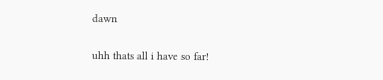dawn

uhh thats all i have so far!